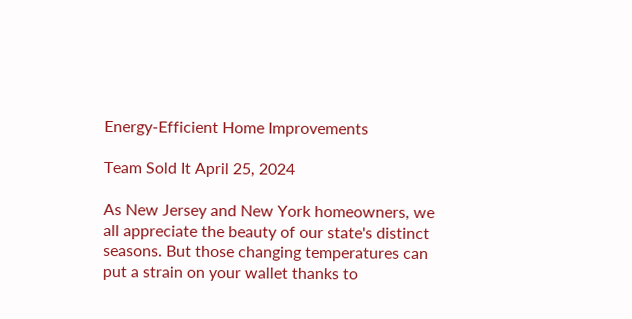Energy-Efficient Home Improvements

Team Sold It April 25, 2024

As New Jersey and New York homeowners, we all appreciate the beauty of our state's distinct seasons. But those changing temperatures can put a strain on your wallet thanks to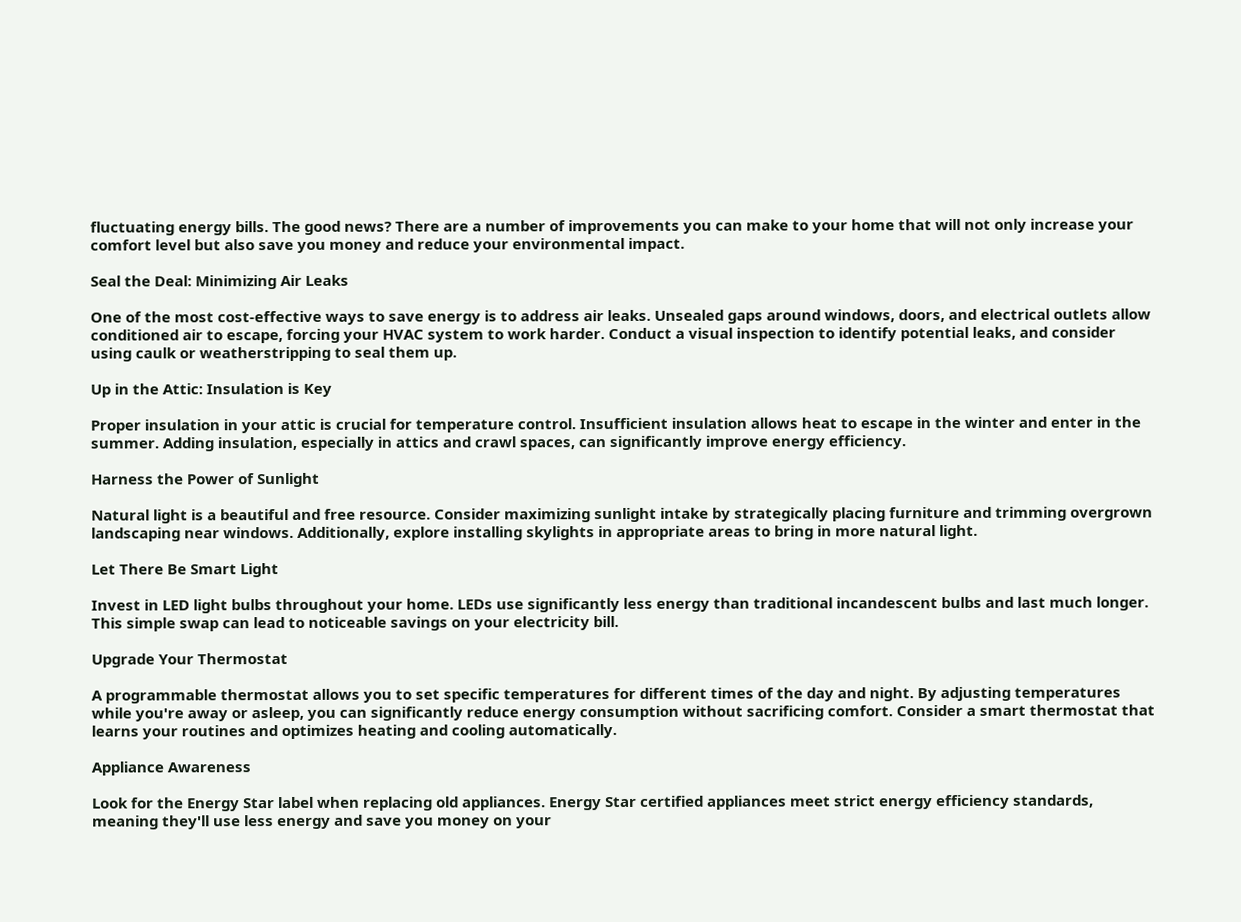fluctuating energy bills. The good news? There are a number of improvements you can make to your home that will not only increase your comfort level but also save you money and reduce your environmental impact.

Seal the Deal: Minimizing Air Leaks

One of the most cost-effective ways to save energy is to address air leaks. Unsealed gaps around windows, doors, and electrical outlets allow conditioned air to escape, forcing your HVAC system to work harder. Conduct a visual inspection to identify potential leaks, and consider using caulk or weatherstripping to seal them up.

Up in the Attic: Insulation is Key

Proper insulation in your attic is crucial for temperature control. Insufficient insulation allows heat to escape in the winter and enter in the summer. Adding insulation, especially in attics and crawl spaces, can significantly improve energy efficiency.

Harness the Power of Sunlight

Natural light is a beautiful and free resource. Consider maximizing sunlight intake by strategically placing furniture and trimming overgrown landscaping near windows. Additionally, explore installing skylights in appropriate areas to bring in more natural light.

Let There Be Smart Light

Invest in LED light bulbs throughout your home. LEDs use significantly less energy than traditional incandescent bulbs and last much longer. This simple swap can lead to noticeable savings on your electricity bill.

Upgrade Your Thermostat

A programmable thermostat allows you to set specific temperatures for different times of the day and night. By adjusting temperatures while you're away or asleep, you can significantly reduce energy consumption without sacrificing comfort. Consider a smart thermostat that learns your routines and optimizes heating and cooling automatically.

Appliance Awareness

Look for the Energy Star label when replacing old appliances. Energy Star certified appliances meet strict energy efficiency standards, meaning they'll use less energy and save you money on your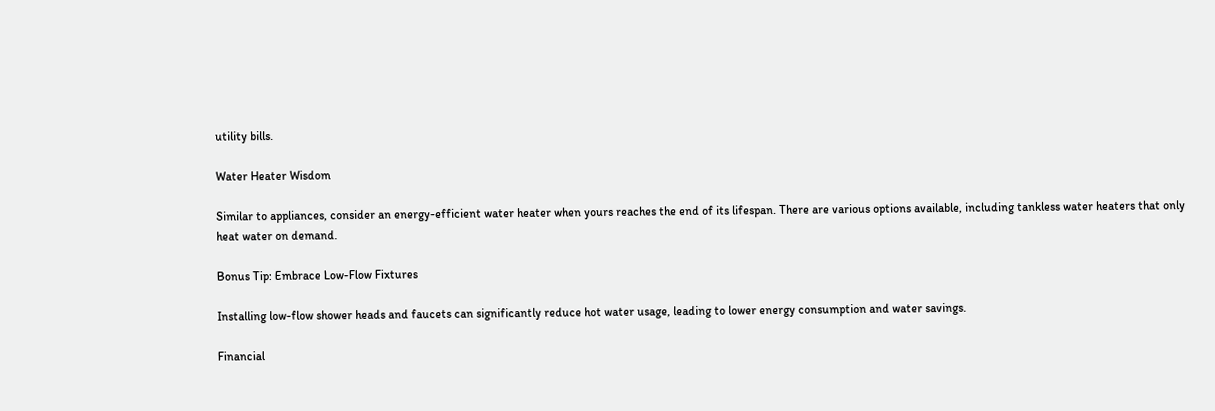utility bills.

Water Heater Wisdom

Similar to appliances, consider an energy-efficient water heater when yours reaches the end of its lifespan. There are various options available, including tankless water heaters that only heat water on demand.

Bonus Tip: Embrace Low-Flow Fixtures

Installing low-flow shower heads and faucets can significantly reduce hot water usage, leading to lower energy consumption and water savings.

Financial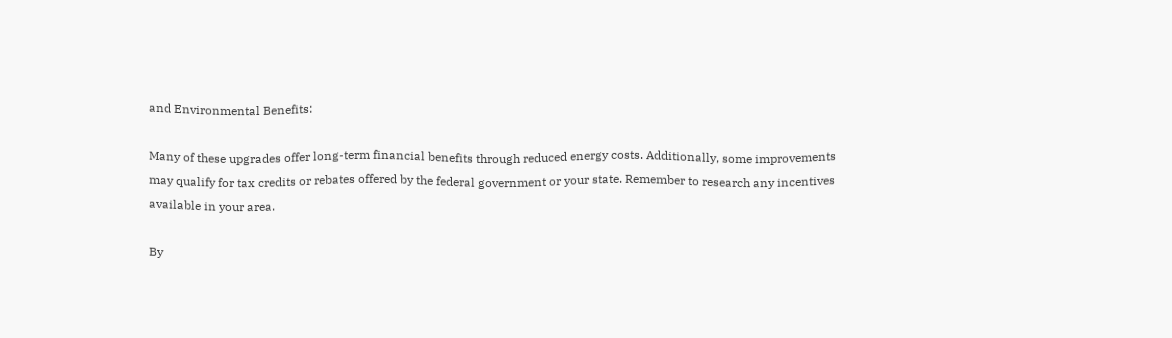and Environmental Benefits:

Many of these upgrades offer long-term financial benefits through reduced energy costs. Additionally, some improvements may qualify for tax credits or rebates offered by the federal government or your state. Remember to research any incentives available in your area.

By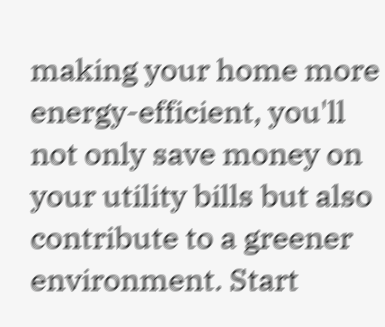making your home more energy-efficient, you'll not only save money on your utility bills but also contribute to a greener environment. Start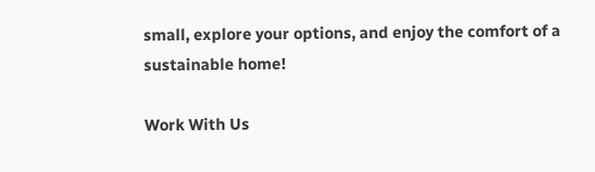small, explore your options, and enjoy the comfort of a sustainable home!

Work With Us